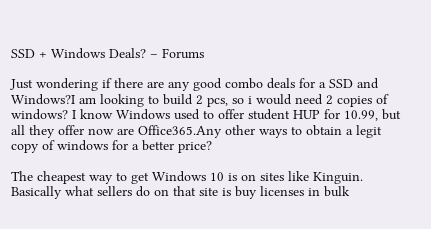SSD + Windows Deals? – Forums

Just wondering if there are any good combo deals for a SSD and Windows?I am looking to build 2 pcs, so i would need 2 copies of windows? I know Windows used to offer student HUP for 10.99, but all they offer now are Office365.Any other ways to obtain a legit copy of windows for a better price?

The cheapest way to get Windows 10 is on sites like Kinguin. Basically what sellers do on that site is buy licenses in bulk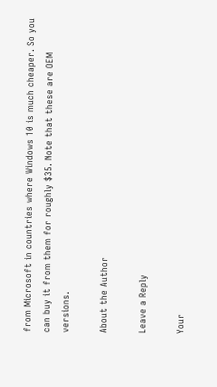from Microsoft in countries where Windows 10 is much cheaper. So you can buy it from them for roughly $35. Note that these are OEM versions.

About the Author

Leave a Reply

Your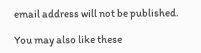email address will not be published.

You may also like these